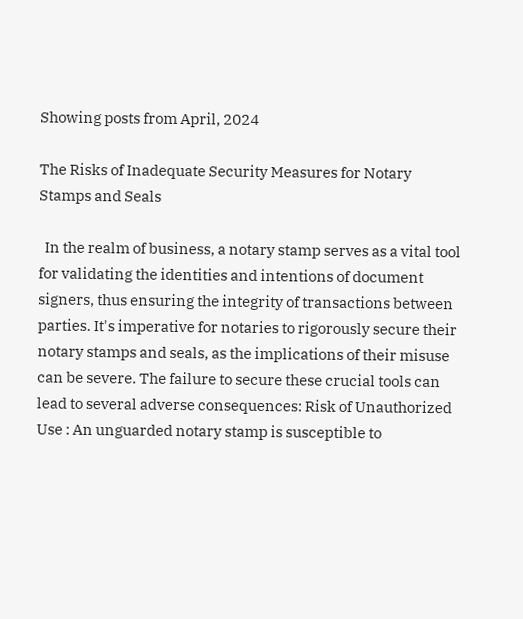Showing posts from April, 2024

The Risks of Inadequate Security Measures for Notary Stamps and Seals

  In the realm of business, a notary stamp serves as a vital tool for validating the identities and intentions of document signers, thus ensuring the integrity of transactions between parties. It's imperative for notaries to rigorously secure their notary stamps and seals, as the implications of their misuse can be severe. The failure to secure these crucial tools can lead to several adverse consequences: Risk of Unauthorized Use : An unguarded notary stamp is susceptible to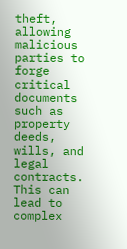theft, allowing malicious parties to forge critical documents such as property deeds, wills, and legal contracts. This can lead to complex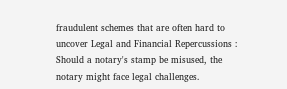fraudulent schemes that are often hard to uncover Legal and Financial Repercussions : Should a notary's stamp be misused, the notary might face legal challenges.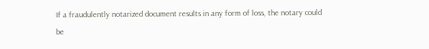If a fraudulently notarized document results in any form of loss, the notary could be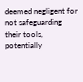deemed negligent for not safeguarding their tools, potentially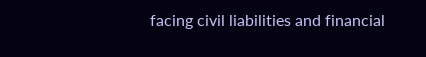facing civil liabilities and financial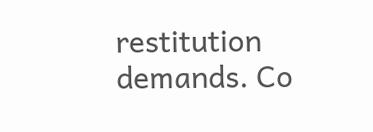restitution demands. Co